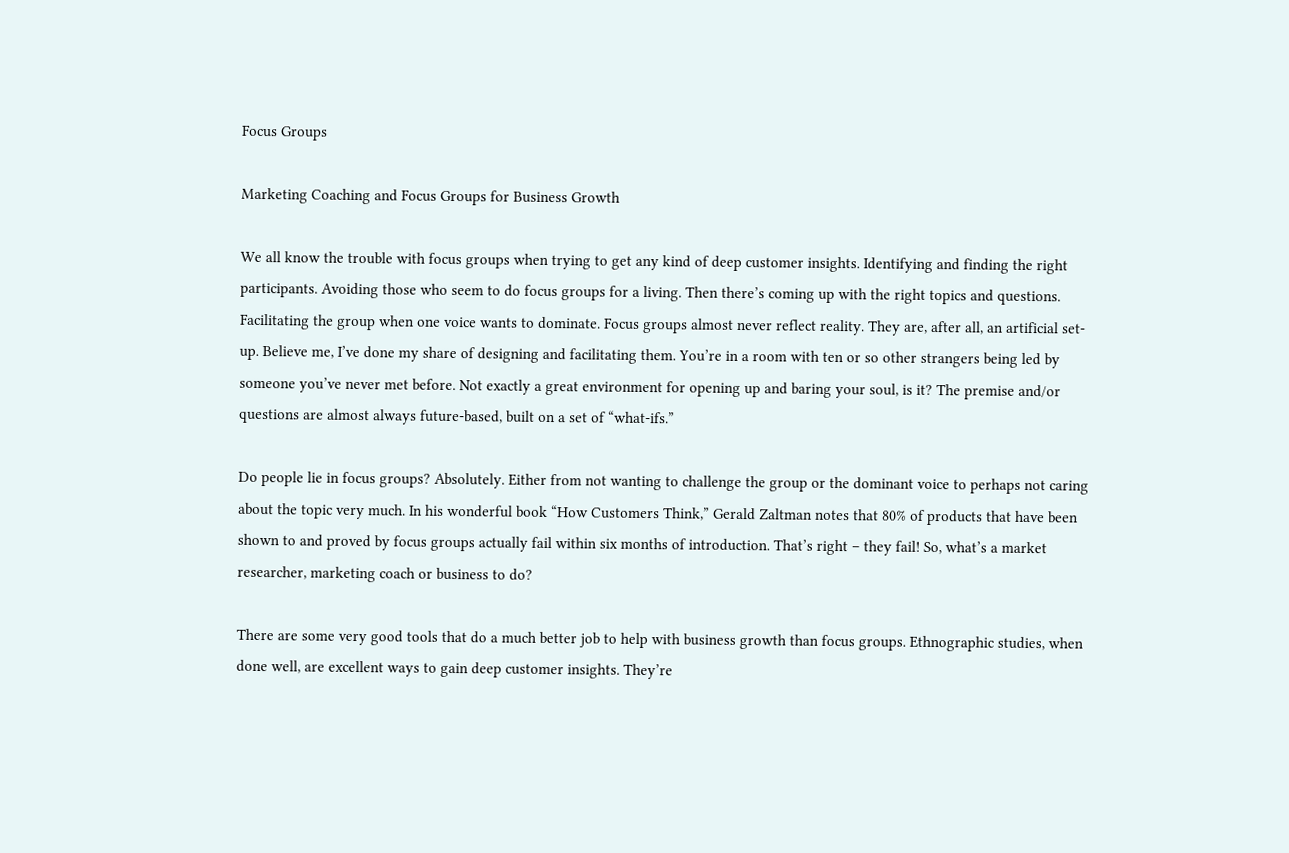Focus Groups

Marketing Coaching and Focus Groups for Business Growth

We all know the trouble with focus groups when trying to get any kind of deep customer insights. Identifying and finding the right participants. Avoiding those who seem to do focus groups for a living. Then there’s coming up with the right topics and questions. Facilitating the group when one voice wants to dominate. Focus groups almost never reflect reality. They are, after all, an artificial set-up. Believe me, I’ve done my share of designing and facilitating them. You’re in a room with ten or so other strangers being led by someone you’ve never met before. Not exactly a great environment for opening up and baring your soul, is it? The premise and/or questions are almost always future-based, built on a set of “what-ifs.”

Do people lie in focus groups? Absolutely. Either from not wanting to challenge the group or the dominant voice to perhaps not caring about the topic very much. In his wonderful book “How Customers Think,” Gerald Zaltman notes that 80% of products that have been shown to and proved by focus groups actually fail within six months of introduction. That’s right – they fail! So, what’s a market researcher, marketing coach or business to do?

There are some very good tools that do a much better job to help with business growth than focus groups. Ethnographic studies, when done well, are excellent ways to gain deep customer insights. They’re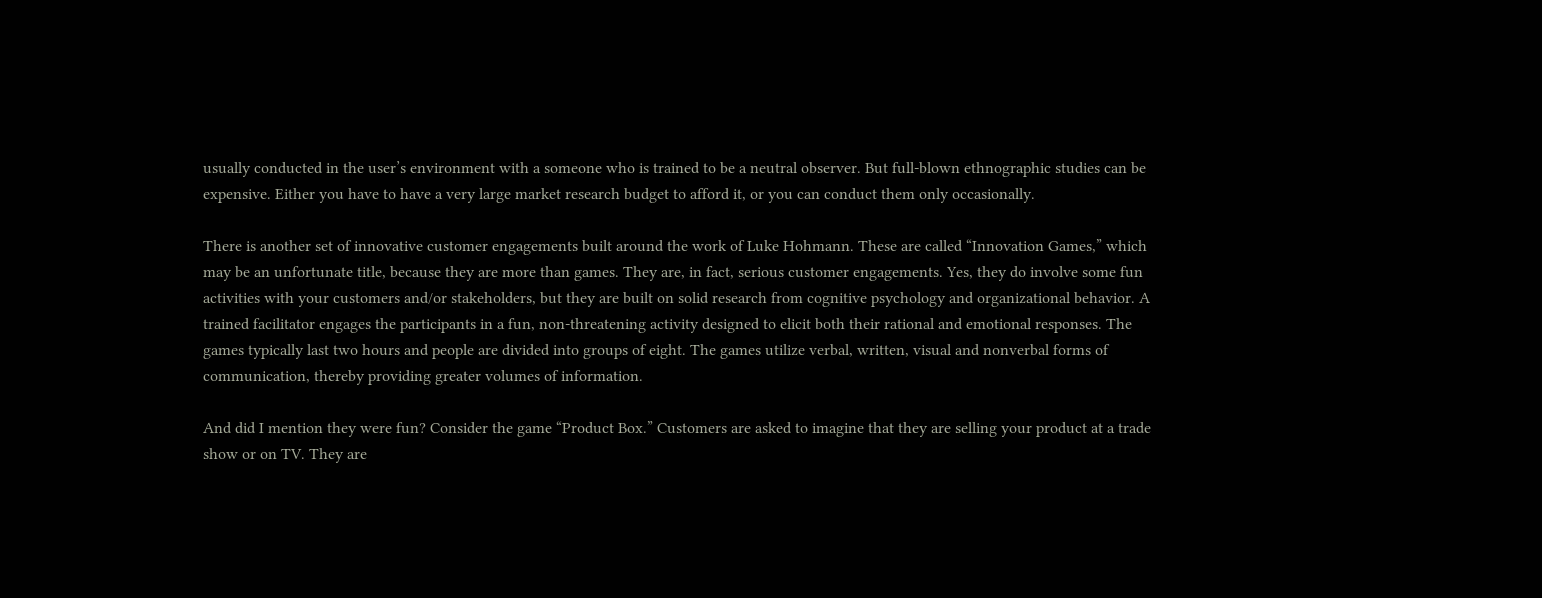usually conducted in the user’s environment with a someone who is trained to be a neutral observer. But full-blown ethnographic studies can be expensive. Either you have to have a very large market research budget to afford it, or you can conduct them only occasionally.

There is another set of innovative customer engagements built around the work of Luke Hohmann. These are called “Innovation Games,” which may be an unfortunate title, because they are more than games. They are, in fact, serious customer engagements. Yes, they do involve some fun activities with your customers and/or stakeholders, but they are built on solid research from cognitive psychology and organizational behavior. A trained facilitator engages the participants in a fun, non-threatening activity designed to elicit both their rational and emotional responses. The games typically last two hours and people are divided into groups of eight. The games utilize verbal, written, visual and nonverbal forms of communication, thereby providing greater volumes of information.

And did I mention they were fun? Consider the game “Product Box.” Customers are asked to imagine that they are selling your product at a trade show or on TV. They are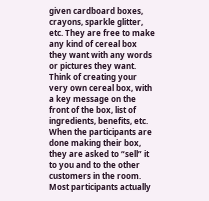given cardboard boxes, crayons, sparkle glitter, etc. They are free to make any kind of cereal box they want with any words or pictures they want. Think of creating your very own cereal box, with a key message on the front of the box, list of ingredients, benefits, etc. When the participants are done making their box, they are asked to “sell” it to you and to the other customers in the room. Most participants actually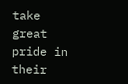take great pride in their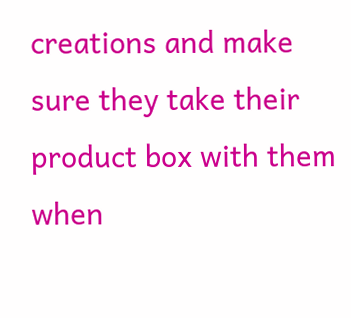creations and make sure they take their product box with them when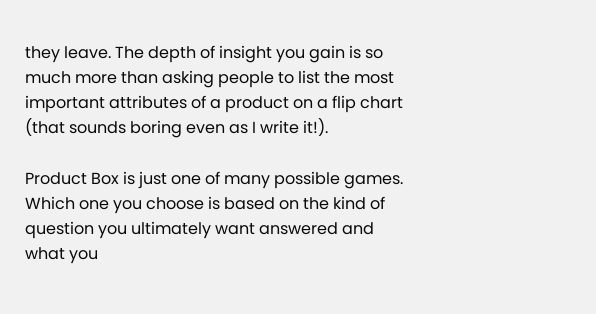they leave. The depth of insight you gain is so much more than asking people to list the most important attributes of a product on a flip chart (that sounds boring even as I write it!).

Product Box is just one of many possible games. Which one you choose is based on the kind of question you ultimately want answered and what you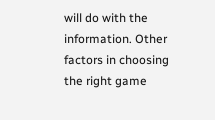will do with the information. Other factors in choosing the right game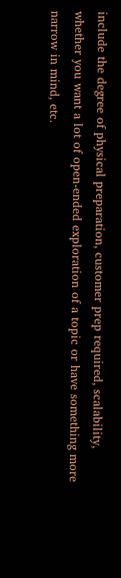include the degree of physical preparation, customer prep required, scalability, whether you want a lot of open-ended exploration of a topic or have something more narrow in mind, etc.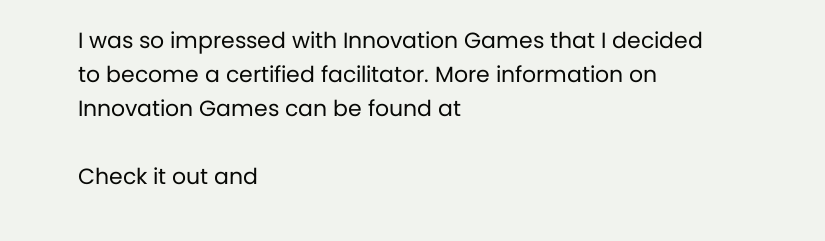I was so impressed with Innovation Games that I decided to become a certified facilitator. More information on Innovation Games can be found at

Check it out and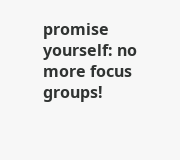promise yourself: no more focus groups!